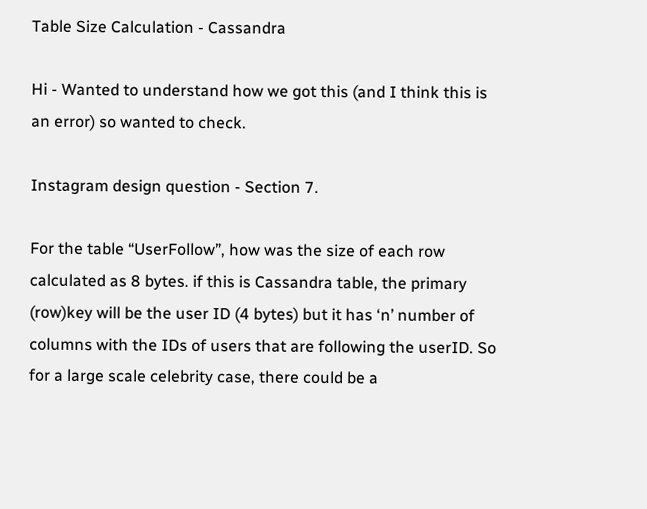Table Size Calculation - Cassandra

Hi - Wanted to understand how we got this (and I think this is an error) so wanted to check.

Instagram design question - Section 7.

For the table “UserFollow”, how was the size of each row calculated as 8 bytes. if this is Cassandra table, the primary (row)key will be the user ID (4 bytes) but it has ‘n’ number of columns with the IDs of users that are following the userID. So for a large scale celebrity case, there could be a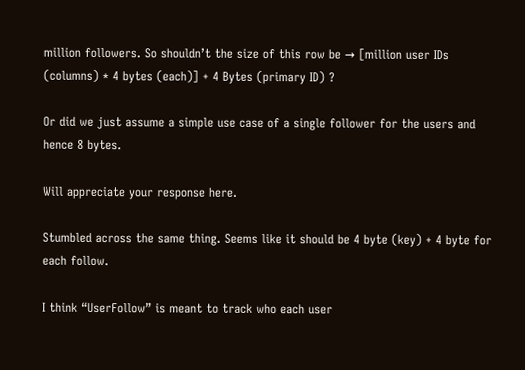million followers. So shouldn’t the size of this row be → [million user IDs (columns) * 4 bytes (each)] + 4 Bytes (primary ID) ?

Or did we just assume a simple use case of a single follower for the users and hence 8 bytes.

Will appreciate your response here.

Stumbled across the same thing. Seems like it should be 4 byte (key) + 4 byte for each follow.

I think “UserFollow” is meant to track who each user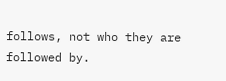follows, not who they are followed by.